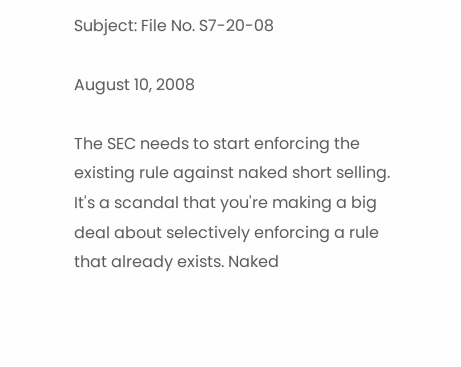Subject: File No. S7-20-08

August 10, 2008

The SEC needs to start enforcing the existing rule against naked short selling. It's a scandal that you're making a big deal about selectively enforcing a rule that already exists. Naked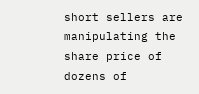short sellers are manipulating the share price of dozens of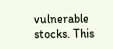vulnerable stocks. This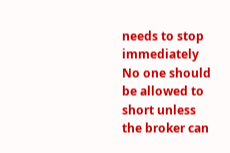needs to stop immediately No one should be allowed to short unless the broker can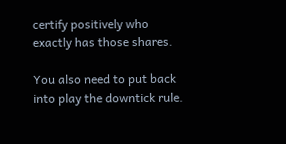certify positively who exactly has those shares.

You also need to put back into play the downtick rule.